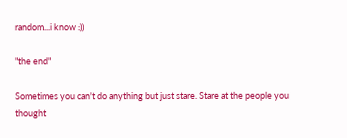random...i know :))

"the end"

Sometimes you can't do anything but just stare. Stare at the people you thought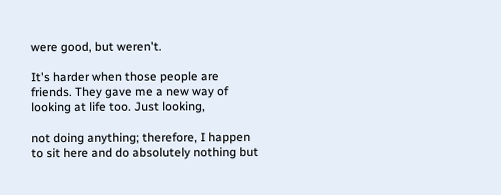were good, but weren't.

It's harder when those people are friends. They gave me a new way of looking at life too. Just looking,

not doing anything; therefore, I happen to sit here and do absolutely nothing but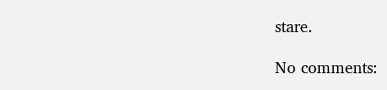stare.

No comments: